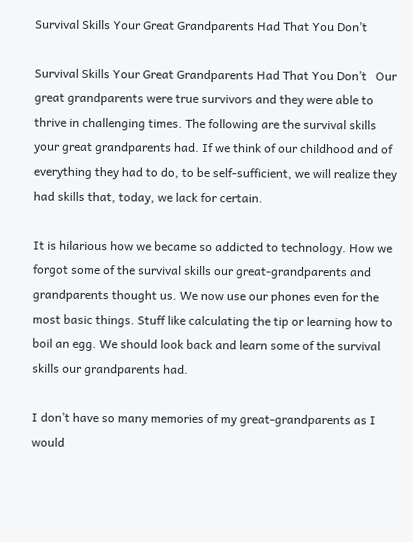Survival Skills Your Great Grandparents Had That You Don’t

Survival Skills Your Great Grandparents Had That You Don’t   Our great grandparents were true survivors and they were able to thrive in challenging times. The following are the survival skills your great grandparents had. If we think of our childhood and of everything they had to do, to be self-sufficient, we will realize they had skills that, today, we lack for certain.

It is hilarious how we became so addicted to technology. How we forgot some of the survival skills our great-grandparents and grandparents thought us. We now use our phones even for the most basic things. Stuff like calculating the tip or learning how to boil an egg. We should look back and learn some of the survival skills our grandparents had.

I don’t have so many memories of my great-grandparents as I would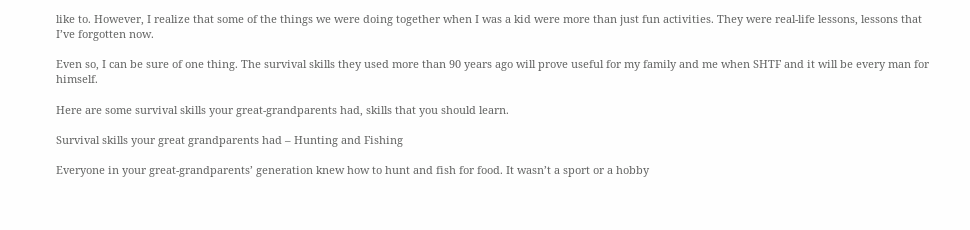like to. However, I realize that some of the things we were doing together when I was a kid were more than just fun activities. They were real-life lessons, lessons that I’ve forgotten now.

Even so, I can be sure of one thing. The survival skills they used more than 90 years ago will prove useful for my family and me when SHTF and it will be every man for himself.

Here are some survival skills your great-grandparents had, skills that you should learn.

Survival skills your great grandparents had – Hunting and Fishing

Everyone in your great-grandparents’ generation knew how to hunt and fish for food. It wasn’t a sport or a hobby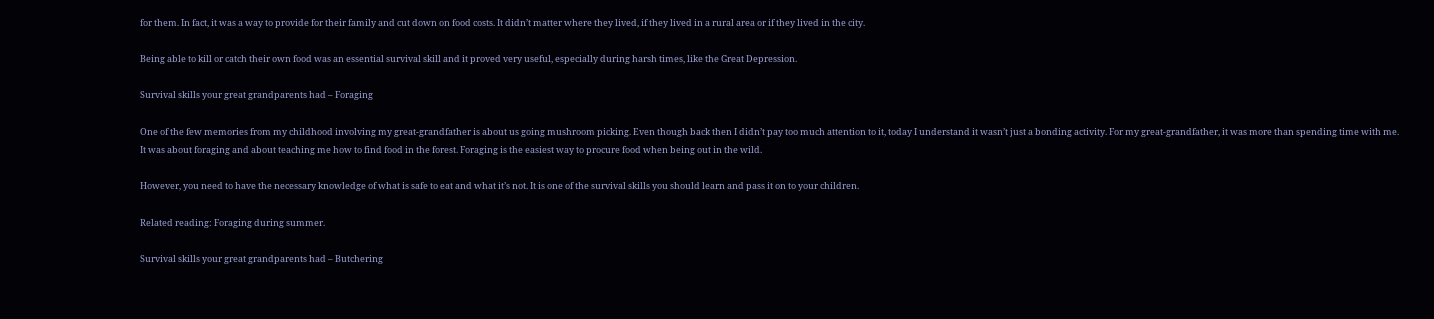for them. In fact, it was a way to provide for their family and cut down on food costs. It didn’t matter where they lived, if they lived in a rural area or if they lived in the city.

Being able to kill or catch their own food was an essential survival skill and it proved very useful, especially during harsh times, like the Great Depression.

Survival skills your great grandparents had – Foraging

One of the few memories from my childhood involving my great-grandfather is about us going mushroom picking. Even though back then I didn’t pay too much attention to it, today I understand it wasn’t just a bonding activity. For my great-grandfather, it was more than spending time with me. It was about foraging and about teaching me how to find food in the forest. Foraging is the easiest way to procure food when being out in the wild.

However, you need to have the necessary knowledge of what is safe to eat and what it’s not. It is one of the survival skills you should learn and pass it on to your children.

Related reading: Foraging during summer.

Survival skills your great grandparents had – Butchering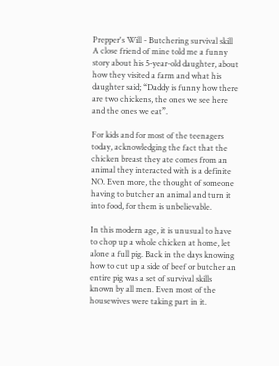Prepper's Will - Butchering survival skill   A close friend of mine told me a funny story about his 5-year-old daughter, about how they visited a farm and what his daughter said; “Daddy is funny how there are two chickens, the ones we see here and the ones we eat”.

For kids and for most of the teenagers today, acknowledging the fact that the chicken breast they ate comes from an animal they interacted with is a definite NO. Even more, the thought of someone having to butcher an animal and turn it into food, for them is unbelievable.

In this modern age, it is unusual to have to chop up a whole chicken at home, let alone a full pig. Back in the days knowing how to cut up a side of beef or butcher an entire pig was a set of survival skills known by all men. Even most of the housewives were taking part in it.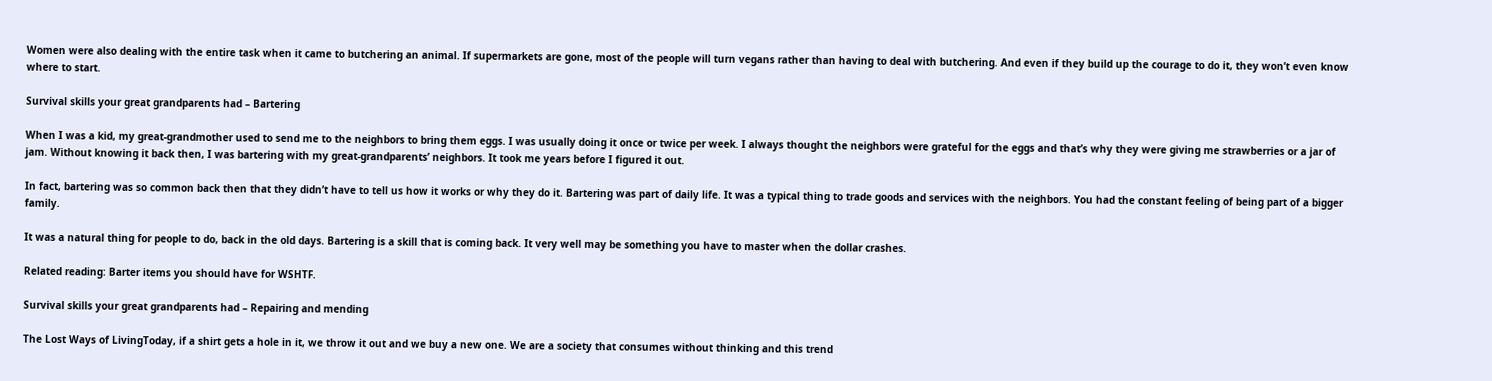Women were also dealing with the entire task when it came to butchering an animal. If supermarkets are gone, most of the people will turn vegans rather than having to deal with butchering. And even if they build up the courage to do it, they won’t even know where to start.

Survival skills your great grandparents had – Bartering

When I was a kid, my great-grandmother used to send me to the neighbors to bring them eggs. I was usually doing it once or twice per week. I always thought the neighbors were grateful for the eggs and that’s why they were giving me strawberries or a jar of jam. Without knowing it back then, I was bartering with my great-grandparents’ neighbors. It took me years before I figured it out.

In fact, bartering was so common back then that they didn’t have to tell us how it works or why they do it. Bartering was part of daily life. It was a typical thing to trade goods and services with the neighbors. You had the constant feeling of being part of a bigger family.

It was a natural thing for people to do, back in the old days. Bartering is a skill that is coming back. It very well may be something you have to master when the dollar crashes.

Related reading: Barter items you should have for WSHTF.

Survival skills your great grandparents had – Repairing and mending

The Lost Ways of LivingToday, if a shirt gets a hole in it, we throw it out and we buy a new one. We are a society that consumes without thinking and this trend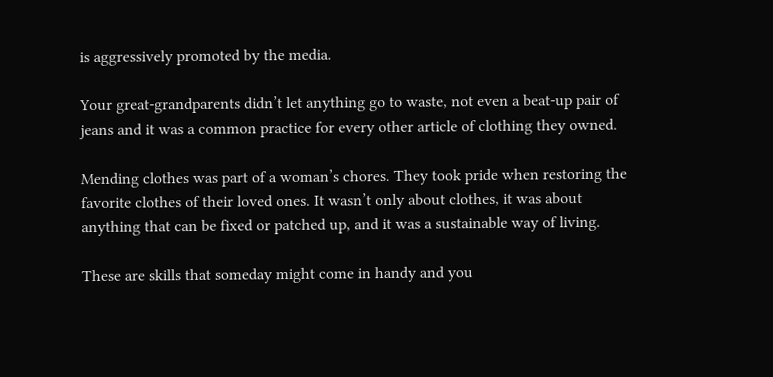is aggressively promoted by the media.

Your great-grandparents didn’t let anything go to waste, not even a beat-up pair of jeans and it was a common practice for every other article of clothing they owned.

Mending clothes was part of a woman’s chores. They took pride when restoring the favorite clothes of their loved ones. It wasn’t only about clothes, it was about anything that can be fixed or patched up, and it was a sustainable way of living.

These are skills that someday might come in handy and you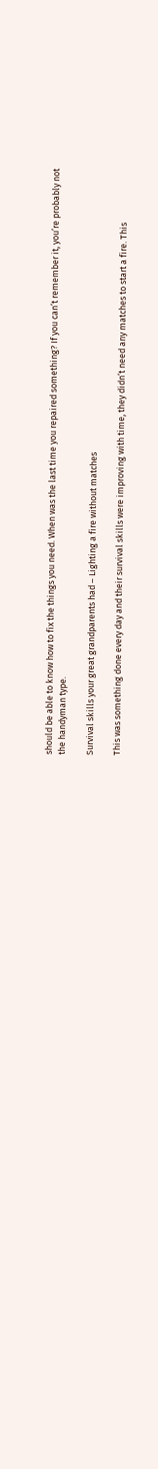should be able to know how to fix the things you need. When was the last time you repaired something? If you can’t remember it, you’re probably not the handyman type.

Survival skills your great grandparents had – Lighting a fire without matches

This was something done every day and their survival skills were improving with time, they didn’t need any matches to start a fire. This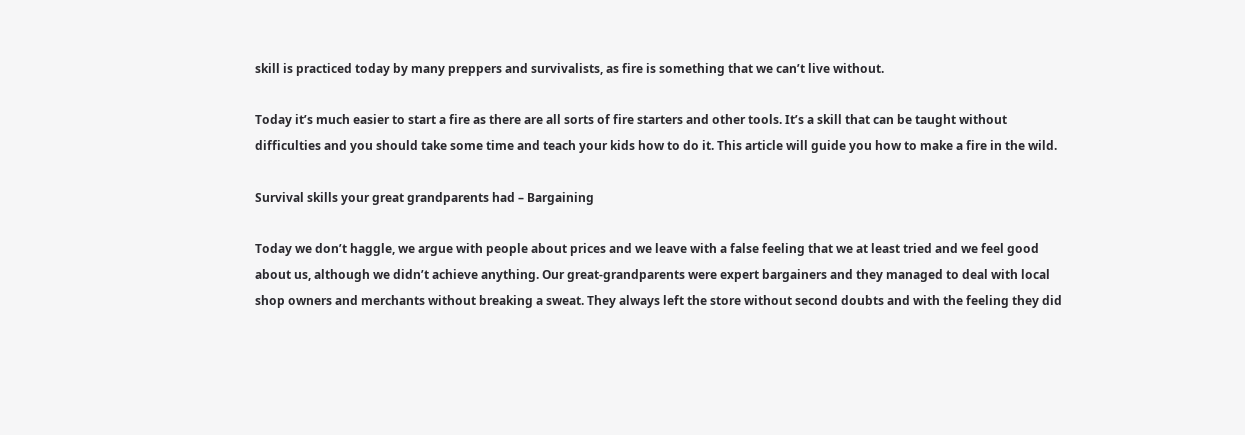skill is practiced today by many preppers and survivalists, as fire is something that we can’t live without.

Today it’s much easier to start a fire as there are all sorts of fire starters and other tools. It’s a skill that can be taught without difficulties and you should take some time and teach your kids how to do it. This article will guide you how to make a fire in the wild.

Survival skills your great grandparents had – Bargaining

Today we don’t haggle, we argue with people about prices and we leave with a false feeling that we at least tried and we feel good about us, although we didn’t achieve anything. Our great-grandparents were expert bargainers and they managed to deal with local shop owners and merchants without breaking a sweat. They always left the store without second doubts and with the feeling they did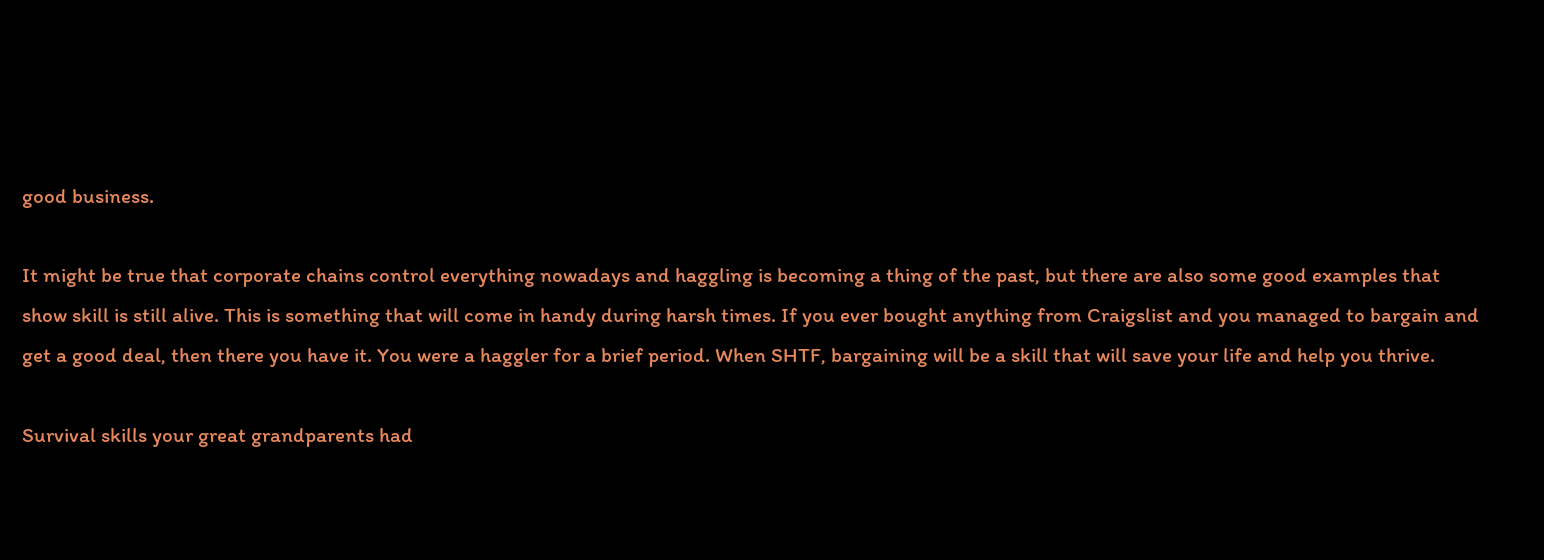good business.

It might be true that corporate chains control everything nowadays and haggling is becoming a thing of the past, but there are also some good examples that show skill is still alive. This is something that will come in handy during harsh times. If you ever bought anything from Craigslist and you managed to bargain and get a good deal, then there you have it. You were a haggler for a brief period. When SHTF, bargaining will be a skill that will save your life and help you thrive.

Survival skills your great grandparents had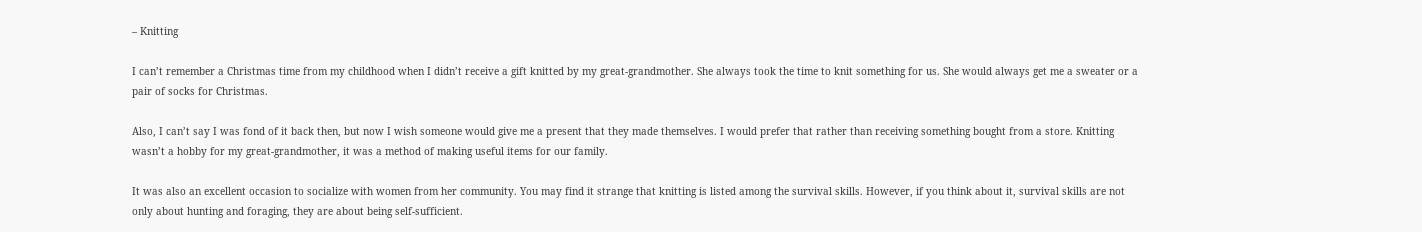– Knitting

I can’t remember a Christmas time from my childhood when I didn’t receive a gift knitted by my great-grandmother. She always took the time to knit something for us. She would always get me a sweater or a pair of socks for Christmas.

Also, I can’t say I was fond of it back then, but now I wish someone would give me a present that they made themselves. I would prefer that rather than receiving something bought from a store. Knitting wasn’t a hobby for my great-grandmother, it was a method of making useful items for our family.

It was also an excellent occasion to socialize with women from her community. You may find it strange that knitting is listed among the survival skills. However, if you think about it, survival skills are not only about hunting and foraging, they are about being self-sufficient.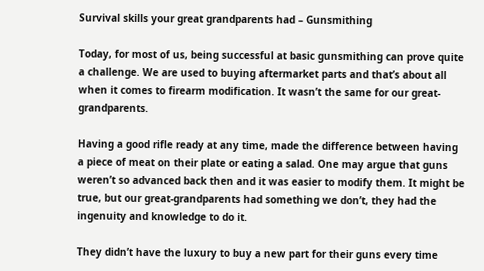Survival skills your great grandparents had – Gunsmithing

Today, for most of us, being successful at basic gunsmithing can prove quite a challenge. We are used to buying aftermarket parts and that’s about all when it comes to firearm modification. It wasn’t the same for our great-grandparents.

Having a good rifle ready at any time, made the difference between having a piece of meat on their plate or eating a salad. One may argue that guns weren’t so advanced back then and it was easier to modify them. It might be true, but our great-grandparents had something we don’t, they had the ingenuity and knowledge to do it.

They didn’t have the luxury to buy a new part for their guns every time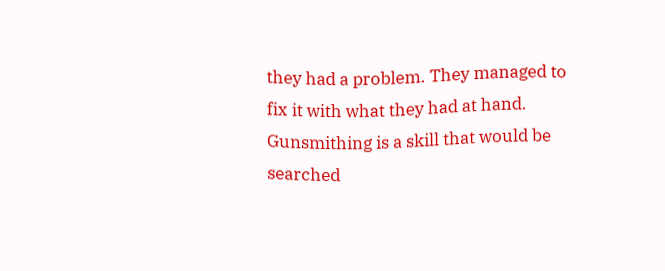they had a problem. They managed to fix it with what they had at hand. Gunsmithing is a skill that would be searched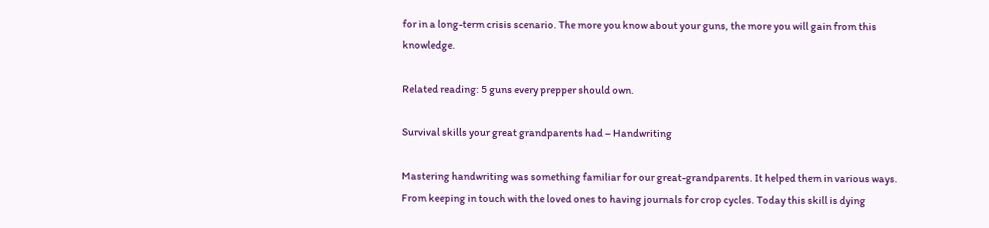for in a long-term crisis scenario. The more you know about your guns, the more you will gain from this knowledge.

Related reading: 5 guns every prepper should own.

Survival skills your great grandparents had – Handwriting

Mastering handwriting was something familiar for our great-grandparents. It helped them in various ways. From keeping in touch with the loved ones to having journals for crop cycles. Today this skill is dying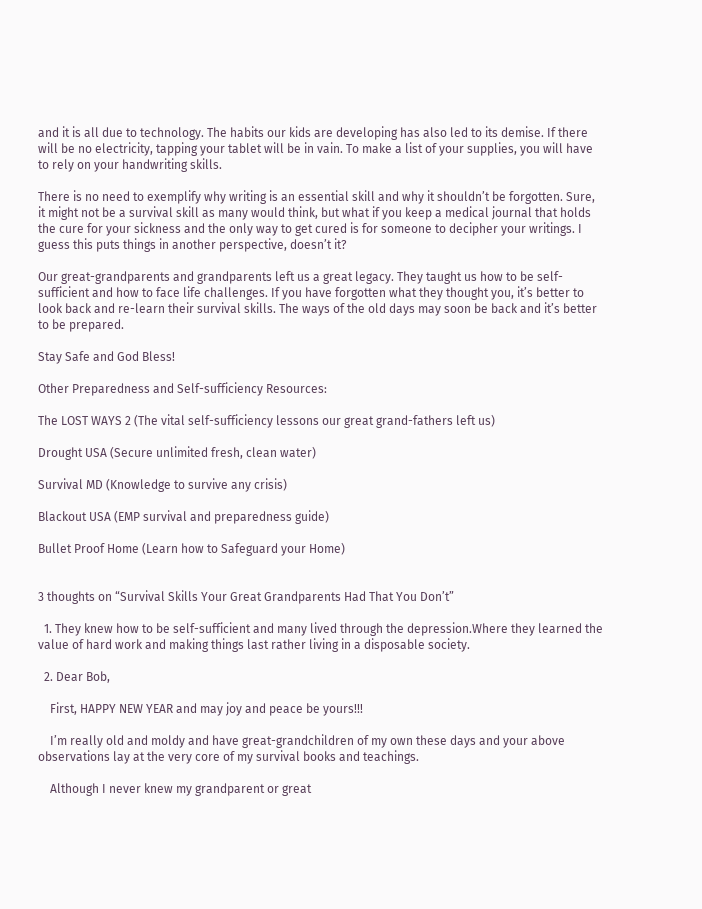and it is all due to technology. The habits our kids are developing has also led to its demise. If there will be no electricity, tapping your tablet will be in vain. To make a list of your supplies, you will have to rely on your handwriting skills.

There is no need to exemplify why writing is an essential skill and why it shouldn’t be forgotten. Sure, it might not be a survival skill as many would think, but what if you keep a medical journal that holds the cure for your sickness and the only way to get cured is for someone to decipher your writings. I guess this puts things in another perspective, doesn’t it?

Our great-grandparents and grandparents left us a great legacy. They taught us how to be self-sufficient and how to face life challenges. If you have forgotten what they thought you, it’s better to look back and re-learn their survival skills. The ways of the old days may soon be back and it’s better to be prepared.

Stay Safe and God Bless!

Other Preparedness and Self-sufficiency Resources:

The LOST WAYS 2 (The vital self-sufficiency lessons our great grand-fathers left us)

Drought USA (Secure unlimited fresh, clean water)

Survival MD (Knowledge to survive any crisis)

Blackout USA (EMP survival and preparedness guide)

Bullet Proof Home (Learn how to Safeguard your Home)


3 thoughts on “Survival Skills Your Great Grandparents Had That You Don’t”

  1. They knew how to be self-sufficient and many lived through the depression.Where they learned the value of hard work and making things last rather living in a disposable society.

  2. Dear Bob,

    First, HAPPY NEW YEAR and may joy and peace be yours!!!

    I’m really old and moldy and have great-grandchildren of my own these days and your above observations lay at the very core of my survival books and teachings.

    Although I never knew my grandparent or great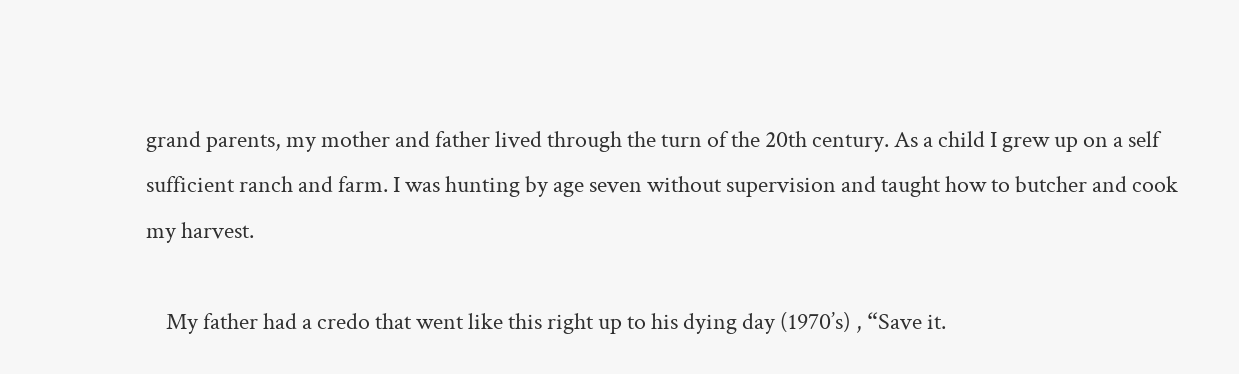grand parents, my mother and father lived through the turn of the 20th century. As a child I grew up on a self sufficient ranch and farm. I was hunting by age seven without supervision and taught how to butcher and cook my harvest.

    My father had a credo that went like this right up to his dying day (1970’s) , “Save it.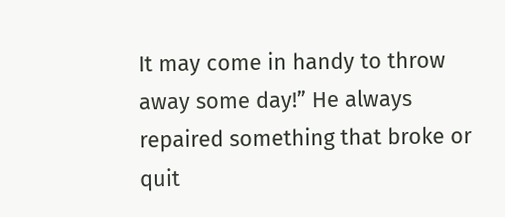It may come in handy to throw away some day!” He always repaired something that broke or quit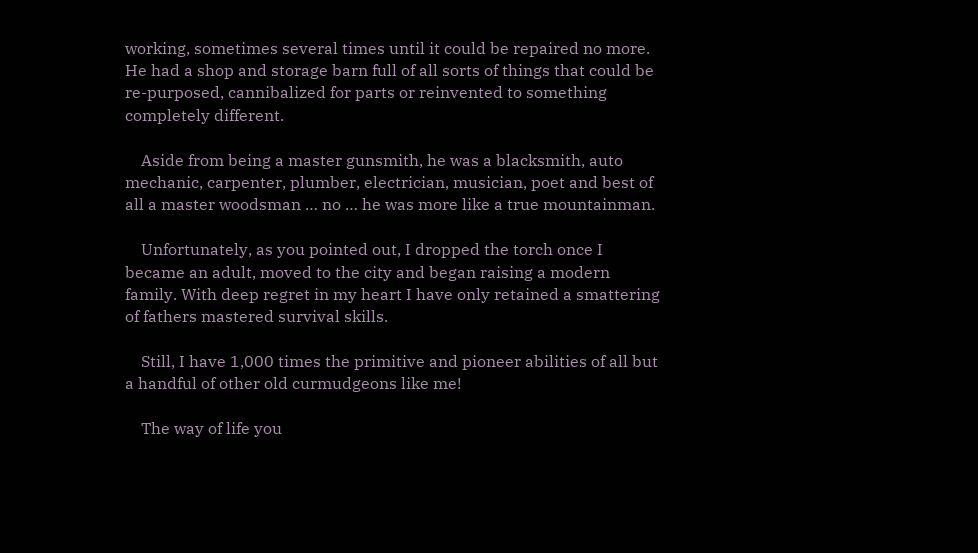working, sometimes several times until it could be repaired no more. He had a shop and storage barn full of all sorts of things that could be re-purposed, cannibalized for parts or reinvented to something completely different.

    Aside from being a master gunsmith, he was a blacksmith, auto mechanic, carpenter, plumber, electrician, musician, poet and best of all a master woodsman … no … he was more like a true mountainman.

    Unfortunately, as you pointed out, I dropped the torch once I became an adult, moved to the city and began raising a modern family. With deep regret in my heart I have only retained a smattering of fathers mastered survival skills.

    Still, I have 1,000 times the primitive and pioneer abilities of all but a handful of other old curmudgeons like me!

    The way of life you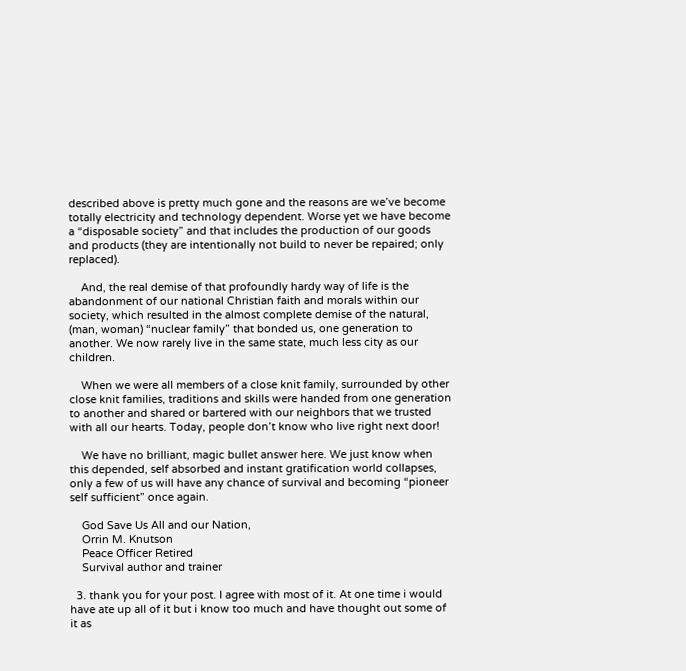described above is pretty much gone and the reasons are we’ve become totally electricity and technology dependent. Worse yet we have become a “disposable society” and that includes the production of our goods and products (they are intentionally not build to never be repaired; only replaced).

    And, the real demise of that profoundly hardy way of life is the abandonment of our national Christian faith and morals within our society, which resulted in the almost complete demise of the natural, (man, woman) “nuclear family” that bonded us, one generation to another. We now rarely live in the same state, much less city as our children.

    When we were all members of a close knit family, surrounded by other close knit families, traditions and skills were handed from one generation to another and shared or bartered with our neighbors that we trusted with all our hearts. Today, people don’t know who live right next door!

    We have no brilliant, magic bullet answer here. We just know when this depended, self absorbed and instant gratification world collapses, only a few of us will have any chance of survival and becoming “pioneer self sufficient” once again.

    God Save Us All and our Nation,
    Orrin M. Knutson
    Peace Officer Retired
    Survival author and trainer

  3. thank you for your post. I agree with most of it. At one time i would have ate up all of it but i know too much and have thought out some of it as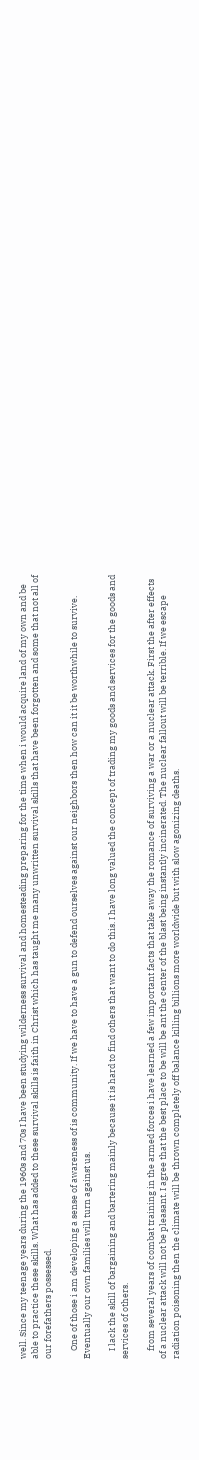well. Since my teenage years during the 1960s and 70s I have been studying wilderness survival and homesteading preparing for the time when i would acquire land of my own and be able to practice these skills. What has added to these survival skills is faith in Christ which has taught me many unwritten survival skills that have been forgotten and some that not all of our forefathers possessed.

    One of those i am developing a sense of awareness of is community. If we have to have a gun to defend ourselves against our neighbors then how can it it be worthwhile to survive. Eventually our own families will turn against us.

    I lack the skill of bargaining and bartering mainly because it is hard to find others that want to do this. I have long valued the concept of trading my goods and services for the goods and services of others.

    from several years of combat training in the armed forces i have learned a few important facts that take away the romance of surviving a war or a nuclear attack. First the after effects of a nuclear attack will not be pleasant. I agree that the best place to be will be ant the center of the blast being instantly incinerated. The nuclear fallout will be terrible. If we escape radiation poisoning then the climate will be thrown completely off balance killing billions more worldwide but with slow agonizing deaths.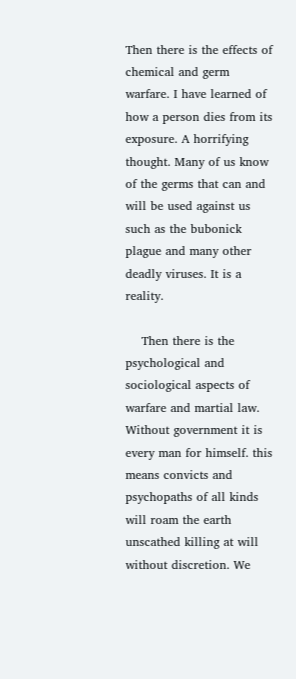Then there is the effects of chemical and germ warfare. I have learned of how a person dies from its exposure. A horrifying thought. Many of us know of the germs that can and will be used against us such as the bubonick plague and many other deadly viruses. It is a reality.

    Then there is the psychological and sociological aspects of warfare and martial law. Without government it is every man for himself. this means convicts and psychopaths of all kinds will roam the earth unscathed killing at will without discretion. We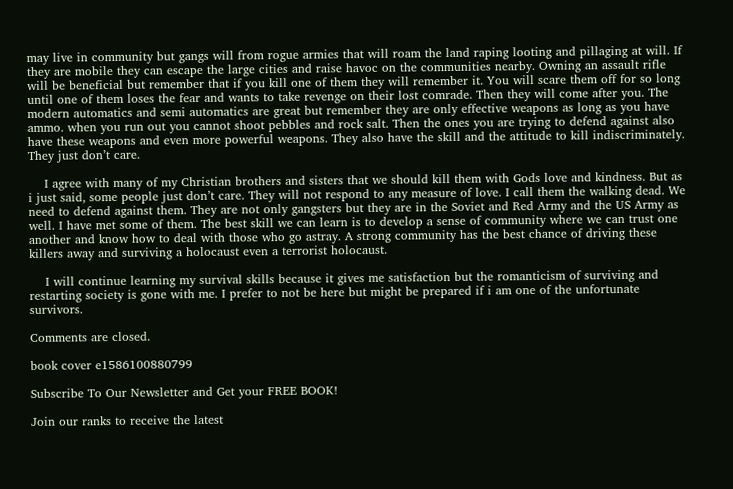may live in community but gangs will from rogue armies that will roam the land raping looting and pillaging at will. If they are mobile they can escape the large cities and raise havoc on the communities nearby. Owning an assault rifle will be beneficial but remember that if you kill one of them they will remember it. You will scare them off for so long until one of them loses the fear and wants to take revenge on their lost comrade. Then they will come after you. The modern automatics and semi automatics are great but remember they are only effective weapons as long as you have ammo. when you run out you cannot shoot pebbles and rock salt. Then the ones you are trying to defend against also have these weapons and even more powerful weapons. They also have the skill and the attitude to kill indiscriminately. They just don’t care.

    I agree with many of my Christian brothers and sisters that we should kill them with Gods love and kindness. But as i just said, some people just don’t care. They will not respond to any measure of love. I call them the walking dead. We need to defend against them. They are not only gangsters but they are in the Soviet and Red Army and the US Army as well. I have met some of them. The best skill we can learn is to develop a sense of community where we can trust one another and know how to deal with those who go astray. A strong community has the best chance of driving these killers away and surviving a holocaust even a terrorist holocaust.

    I will continue learning my survival skills because it gives me satisfaction but the romanticism of surviving and restarting society is gone with me. I prefer to not be here but might be prepared if i am one of the unfortunate survivors.

Comments are closed.

book cover e1586100880799

Subscribe To Our Newsletter and Get your FREE BOOK!

Join our ranks to receive the latest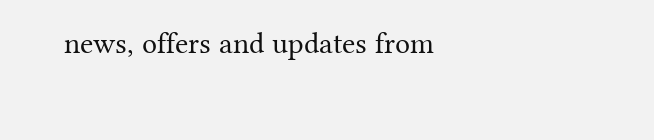news, offers and updates from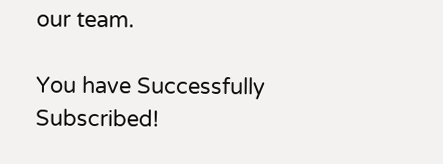our team.

You have Successfully Subscribed!